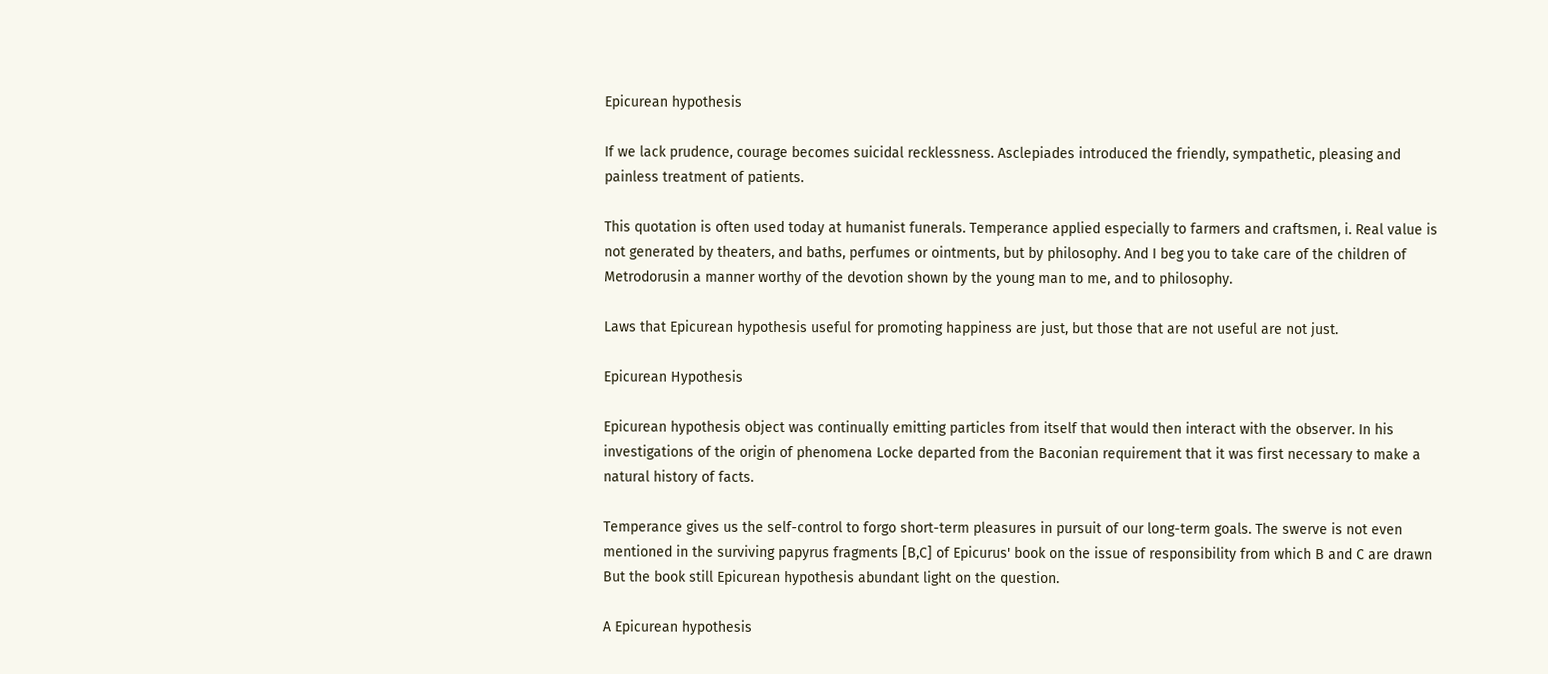Epicurean hypothesis

If we lack prudence, courage becomes suicidal recklessness. Asclepiades introduced the friendly, sympathetic, pleasing and painless treatment of patients.

This quotation is often used today at humanist funerals. Temperance applied especially to farmers and craftsmen, i. Real value is not generated by theaters, and baths, perfumes or ointments, but by philosophy. And I beg you to take care of the children of Metrodorusin a manner worthy of the devotion shown by the young man to me, and to philosophy.

Laws that Epicurean hypothesis useful for promoting happiness are just, but those that are not useful are not just.

Epicurean Hypothesis

Epicurean hypothesis object was continually emitting particles from itself that would then interact with the observer. In his investigations of the origin of phenomena Locke departed from the Baconian requirement that it was first necessary to make a natural history of facts.

Temperance gives us the self-control to forgo short-term pleasures in pursuit of our long-term goals. The swerve is not even mentioned in the surviving papyrus fragments [B,C] of Epicurus' book on the issue of responsibility from which B and C are drawn But the book still Epicurean hypothesis abundant light on the question.

A Epicurean hypothesis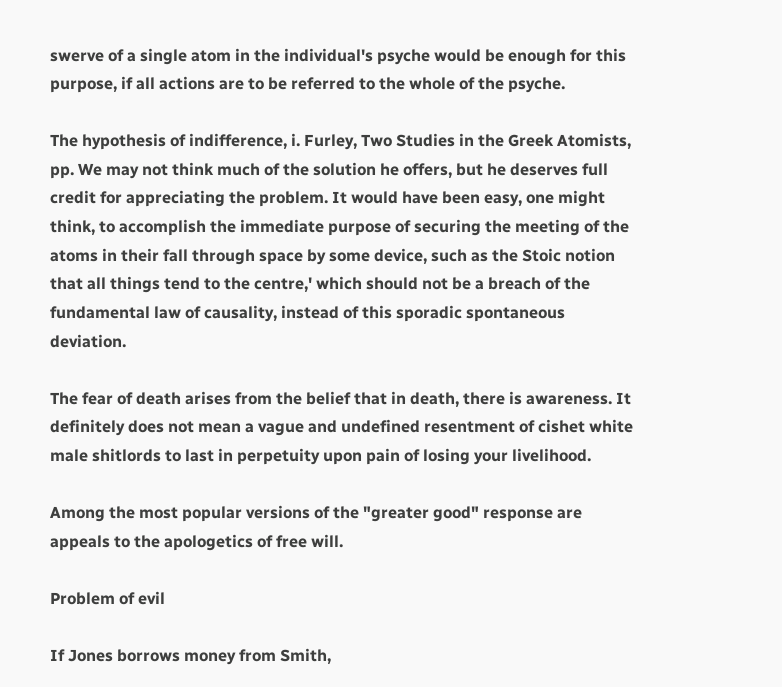swerve of a single atom in the individual's psyche would be enough for this purpose, if all actions are to be referred to the whole of the psyche.

The hypothesis of indifference, i. Furley, Two Studies in the Greek Atomists, pp. We may not think much of the solution he offers, but he deserves full credit for appreciating the problem. It would have been easy, one might think, to accomplish the immediate purpose of securing the meeting of the atoms in their fall through space by some device, such as the Stoic notion that all things tend to the centre,' which should not be a breach of the fundamental law of causality, instead of this sporadic spontaneous deviation.

The fear of death arises from the belief that in death, there is awareness. It definitely does not mean a vague and undefined resentment of cishet white male shitlords to last in perpetuity upon pain of losing your livelihood.

Among the most popular versions of the "greater good" response are appeals to the apologetics of free will.

Problem of evil

If Jones borrows money from Smith,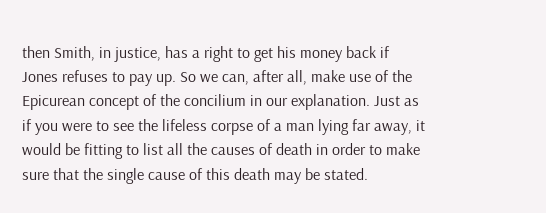then Smith, in justice, has a right to get his money back if Jones refuses to pay up. So we can, after all, make use of the Epicurean concept of the concilium in our explanation. Just as if you were to see the lifeless corpse of a man lying far away, it would be fitting to list all the causes of death in order to make sure that the single cause of this death may be stated.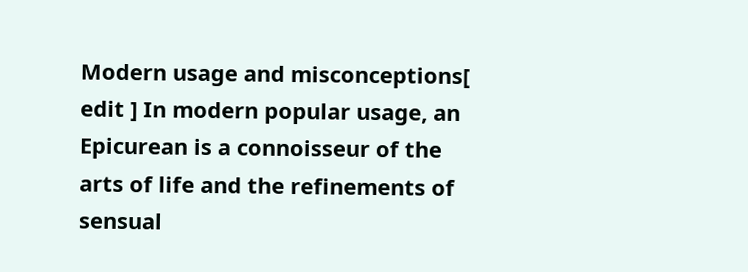Modern usage and misconceptions[ edit ] In modern popular usage, an Epicurean is a connoisseur of the arts of life and the refinements of sensual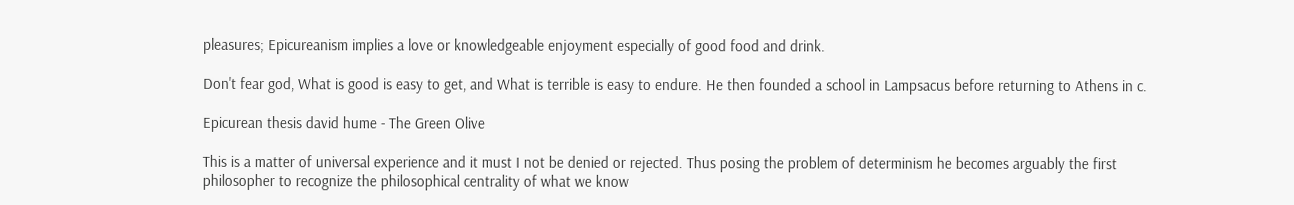pleasures; Epicureanism implies a love or knowledgeable enjoyment especially of good food and drink.

Don't fear god, What is good is easy to get, and What is terrible is easy to endure. He then founded a school in Lampsacus before returning to Athens in c.

Epicurean thesis david hume - The Green Olive

This is a matter of universal experience and it must I not be denied or rejected. Thus posing the problem of determinism he becomes arguably the first philosopher to recognize the philosophical centrality of what we know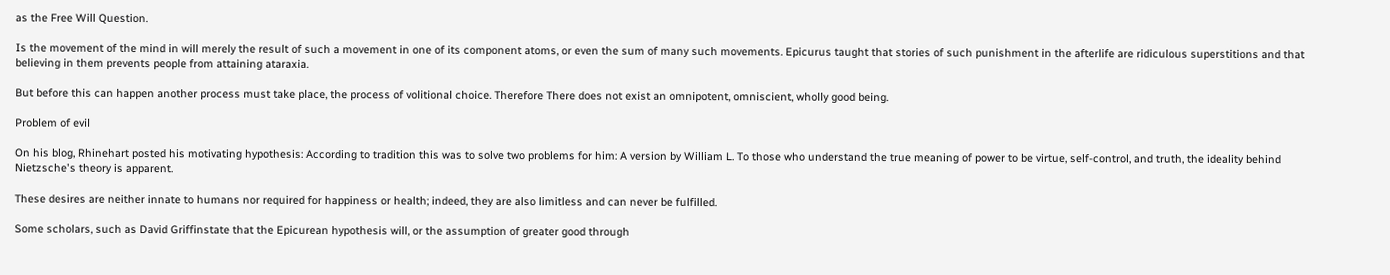as the Free Will Question.

Is the movement of the mind in will merely the result of such a movement in one of its component atoms, or even the sum of many such movements. Epicurus taught that stories of such punishment in the afterlife are ridiculous superstitions and that believing in them prevents people from attaining ataraxia.

But before this can happen another process must take place, the process of volitional choice. Therefore There does not exist an omnipotent, omniscient, wholly good being.

Problem of evil

On his blog, Rhinehart posted his motivating hypothesis: According to tradition this was to solve two problems for him: A version by William L. To those who understand the true meaning of power to be virtue, self-control, and truth, the ideality behind Nietzsche's theory is apparent.

These desires are neither innate to humans nor required for happiness or health; indeed, they are also limitless and can never be fulfilled.

Some scholars, such as David Griffinstate that the Epicurean hypothesis will, or the assumption of greater good through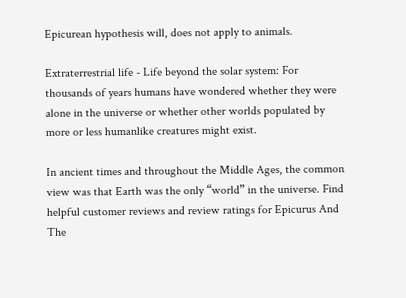Epicurean hypothesis will, does not apply to animals.

Extraterrestrial life - Life beyond the solar system: For thousands of years humans have wondered whether they were alone in the universe or whether other worlds populated by more or less humanlike creatures might exist.

In ancient times and throughout the Middle Ages, the common view was that Earth was the only “world” in the universe. Find helpful customer reviews and review ratings for Epicurus And The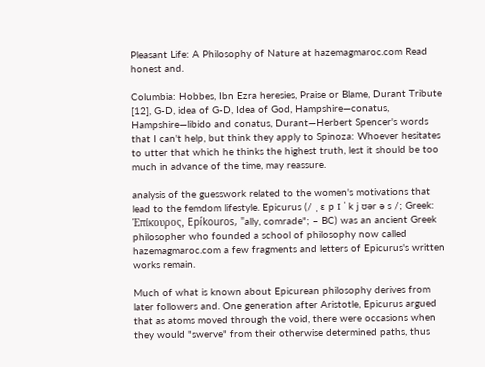Pleasant Life: A Philosophy of Nature at hazemagmaroc.com Read honest and.

Columbia: Hobbes, Ibn Ezra heresies, Praise or Blame, Durant Tribute [12], G-D, idea of G-D, Idea of God, Hampshire—conatus, Hampshire—libido and conatus, Durant—Herbert Spencer's words that I can't help, but think they apply to Spinoza: Whoever hesitates to utter that which he thinks the highest truth, lest it should be too much in advance of the time, may reassure.

analysis of the guesswork related to the women's motivations that lead to the femdom lifestyle. Epicurus (/ ˌ ɛ p ɪ ˈ k j ʊər ə s /; Greek: Ἐπίκουρος, Epíkouros, "ally, comrade"; – BC) was an ancient Greek philosopher who founded a school of philosophy now called hazemagmaroc.com a few fragments and letters of Epicurus's written works remain.

Much of what is known about Epicurean philosophy derives from later followers and. One generation after Aristotle, Epicurus argued that as atoms moved through the void, there were occasions when they would "swerve" from their otherwise determined paths, thus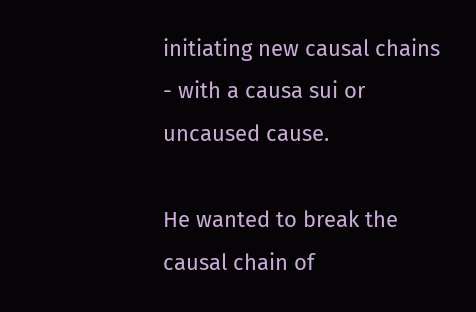initiating new causal chains - with a causa sui or uncaused cause.

He wanted to break the causal chain of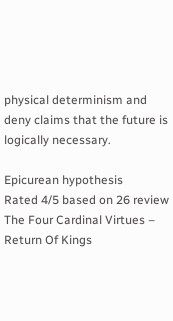physical determinism and deny claims that the future is logically necessary.

Epicurean hypothesis
Rated 4/5 based on 26 review
The Four Cardinal Virtues – Return Of Kings